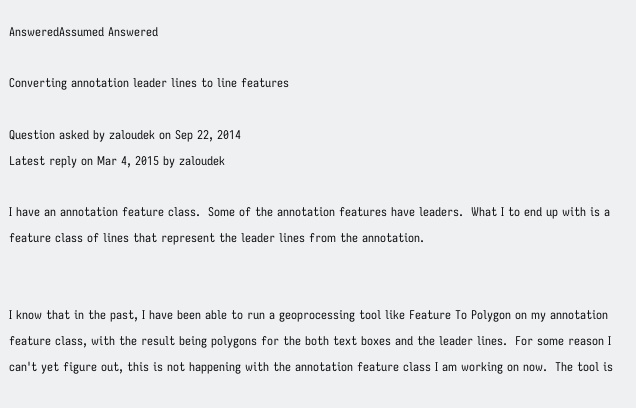AnsweredAssumed Answered

Converting annotation leader lines to line features

Question asked by zaloudek on Sep 22, 2014
Latest reply on Mar 4, 2015 by zaloudek

I have an annotation feature class.  Some of the annotation features have leaders.  What I to end up with is a feature class of lines that represent the leader lines from the annotation.


I know that in the past, I have been able to run a geoprocessing tool like Feature To Polygon on my annotation feature class, with the result being polygons for the both text boxes and the leader lines.  For some reason I can't yet figure out, this is not happening with the annotation feature class I am working on now.  The tool is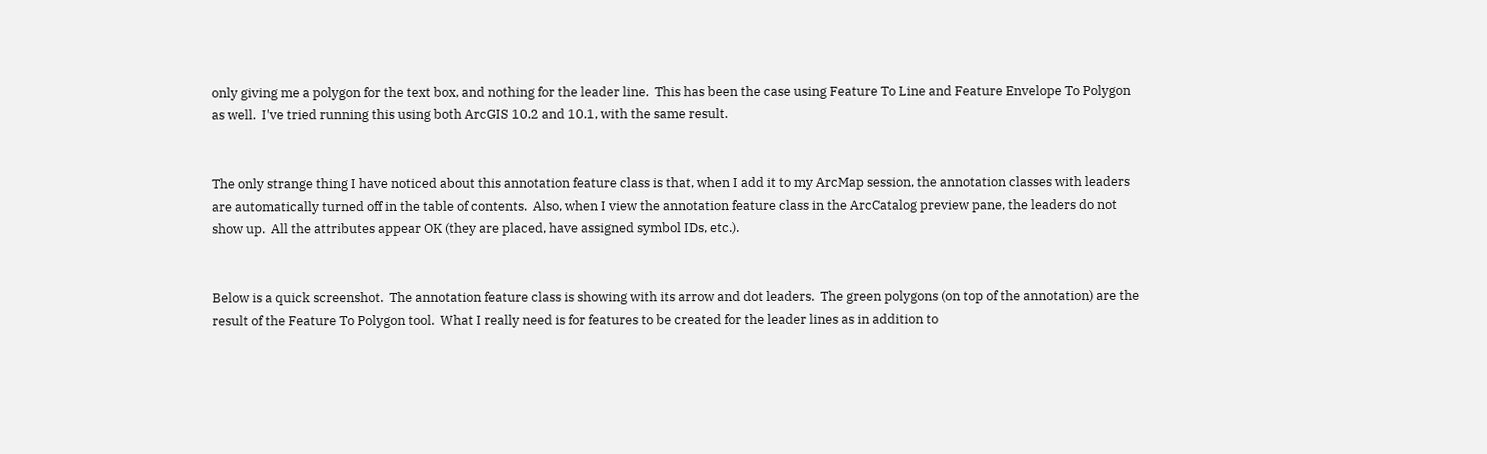only giving me a polygon for the text box, and nothing for the leader line.  This has been the case using Feature To Line and Feature Envelope To Polygon as well.  I've tried running this using both ArcGIS 10.2 and 10.1, with the same result.


The only strange thing I have noticed about this annotation feature class is that, when I add it to my ArcMap session, the annotation classes with leaders are automatically turned off in the table of contents.  Also, when I view the annotation feature class in the ArcCatalog preview pane, the leaders do not show up.  All the attributes appear OK (they are placed, have assigned symbol IDs, etc.).


Below is a quick screenshot.  The annotation feature class is showing with its arrow and dot leaders.  The green polygons (on top of the annotation) are the result of the Feature To Polygon tool.  What I really need is for features to be created for the leader lines as in addition to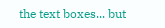the text boxes... but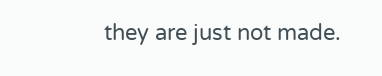they are just not made.